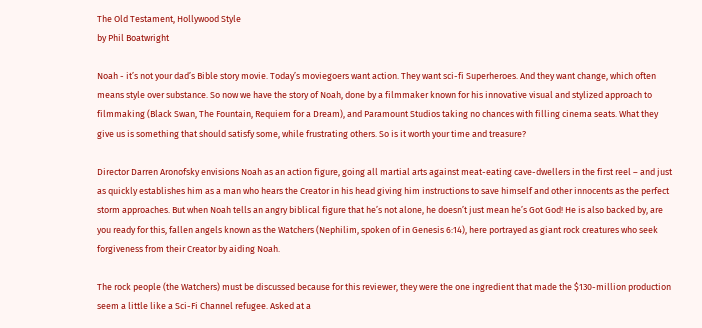The Old Testament, Hollywood Style
by Phil Boatwright

Noah - it’s not your dad’s Bible story movie. Today’s moviegoers want action. They want sci-fi Superheroes. And they want change, which often means style over substance. So now we have the story of Noah, done by a filmmaker known for his innovative visual and stylized approach to filmmaking (Black Swan, The Fountain, Requiem for a Dream), and Paramount Studios taking no chances with filling cinema seats. What they give us is something that should satisfy some, while frustrating others. So is it worth your time and treasure?

Director Darren Aronofsky envisions Noah as an action figure, going all martial arts against meat-eating cave-dwellers in the first reel – and just as quickly establishes him as a man who hears the Creator in his head giving him instructions to save himself and other innocents as the perfect storm approaches. But when Noah tells an angry biblical figure that he’s not alone, he doesn’t just mean he’s Got God! He is also backed by, are you ready for this, fallen angels known as the Watchers (Nephilim, spoken of in Genesis 6:14), here portrayed as giant rock creatures who seek forgiveness from their Creator by aiding Noah.

The rock people (the Watchers) must be discussed because for this reviewer, they were the one ingredient that made the $130-million production seem a little like a Sci-Fi Channel refugee. Asked at a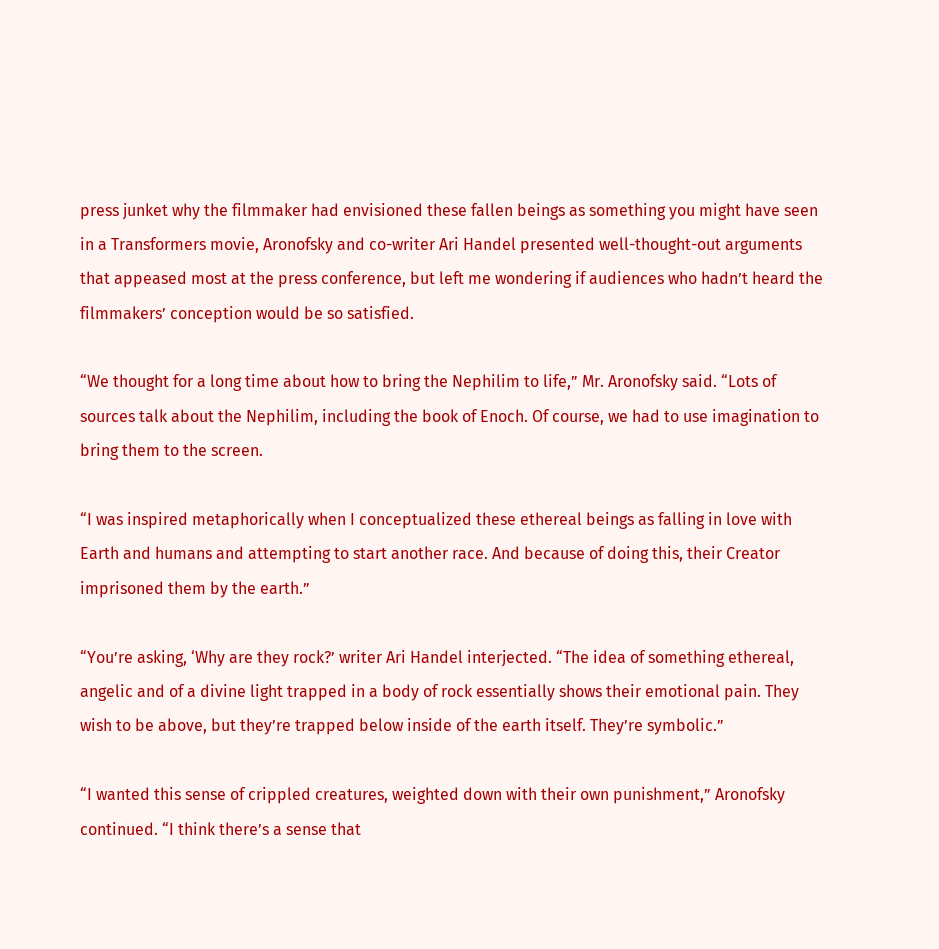press junket why the filmmaker had envisioned these fallen beings as something you might have seen in a Transformers movie, Aronofsky and co-writer Ari Handel presented well-thought-out arguments that appeased most at the press conference, but left me wondering if audiences who hadn’t heard the filmmakers’ conception would be so satisfied.

“We thought for a long time about how to bring the Nephilim to life,” Mr. Aronofsky said. “Lots of sources talk about the Nephilim, including the book of Enoch. Of course, we had to use imagination to bring them to the screen.

“I was inspired metaphorically when I conceptualized these ethereal beings as falling in love with Earth and humans and attempting to start another race. And because of doing this, their Creator imprisoned them by the earth.”

“You’re asking, ‘Why are they rock?’ writer Ari Handel interjected. “The idea of something ethereal, angelic and of a divine light trapped in a body of rock essentially shows their emotional pain. They wish to be above, but they’re trapped below inside of the earth itself. They’re symbolic.”

“I wanted this sense of crippled creatures, weighted down with their own punishment,” Aronofsky continued. “I think there’s a sense that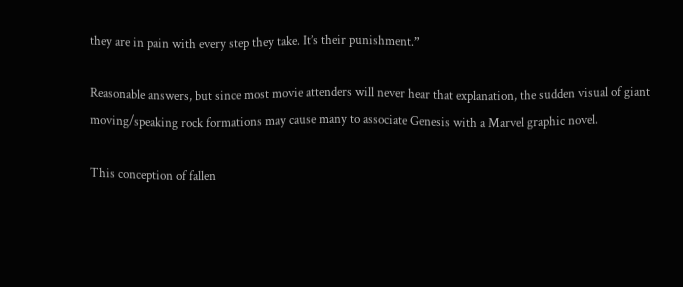they are in pain with every step they take. It’s their punishment.”

Reasonable answers, but since most movie attenders will never hear that explanation, the sudden visual of giant moving/speaking rock formations may cause many to associate Genesis with a Marvel graphic novel.

This conception of fallen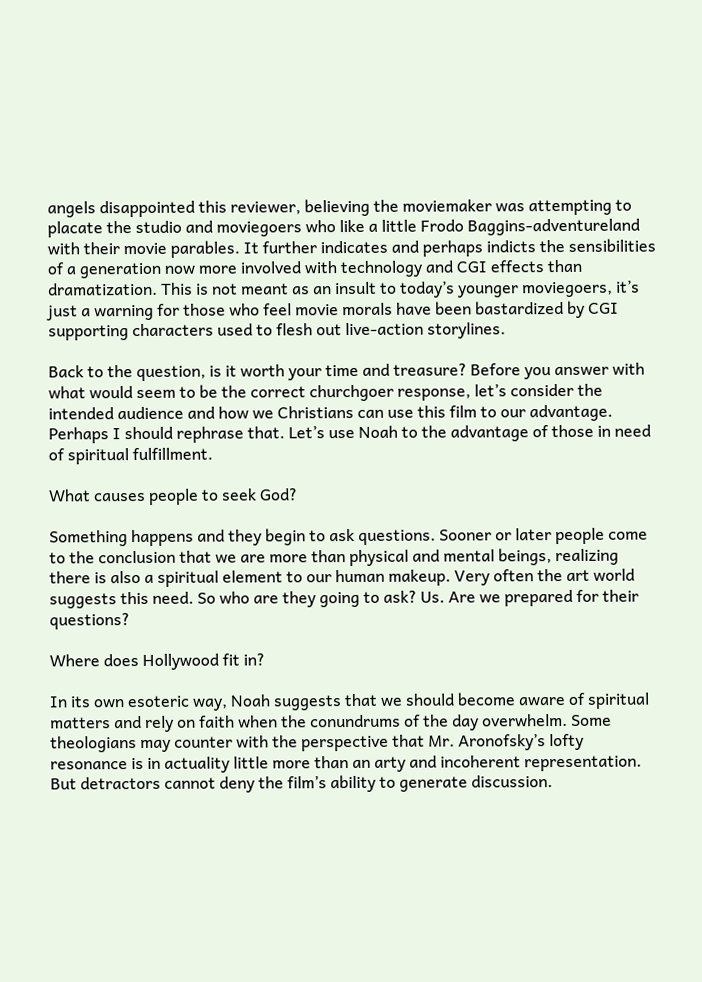angels disappointed this reviewer, believing the moviemaker was attempting to placate the studio and moviegoers who like a little Frodo Baggins-adventureland with their movie parables. It further indicates and perhaps indicts the sensibilities of a generation now more involved with technology and CGI effects than dramatization. This is not meant as an insult to today’s younger moviegoers, it’s just a warning for those who feel movie morals have been bastardized by CGI supporting characters used to flesh out live-action storylines.

Back to the question, is it worth your time and treasure? Before you answer with what would seem to be the correct churchgoer response, let’s consider the intended audience and how we Christians can use this film to our advantage. Perhaps I should rephrase that. Let’s use Noah to the advantage of those in need of spiritual fulfillment.

What causes people to seek God?

Something happens and they begin to ask questions. Sooner or later people come to the conclusion that we are more than physical and mental beings, realizing there is also a spiritual element to our human makeup. Very often the art world suggests this need. So who are they going to ask? Us. Are we prepared for their questions?

Where does Hollywood fit in?

In its own esoteric way, Noah suggests that we should become aware of spiritual matters and rely on faith when the conundrums of the day overwhelm. Some theologians may counter with the perspective that Mr. Aronofsky’s lofty resonance is in actuality little more than an arty and incoherent representation. But detractors cannot deny the film’s ability to generate discussion.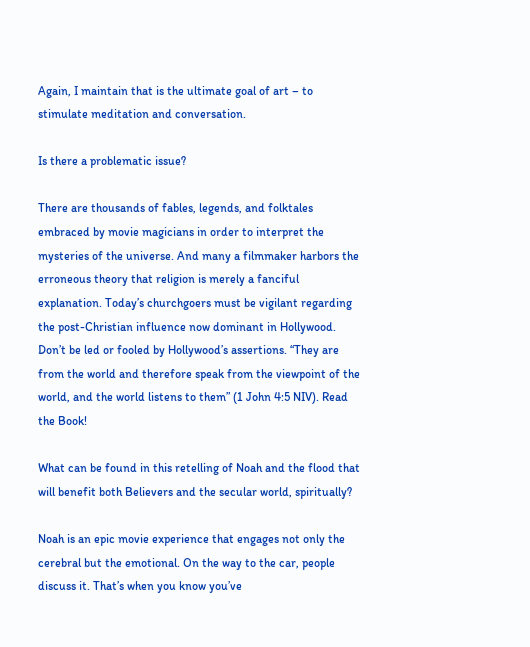Again, I maintain that is the ultimate goal of art – to stimulate meditation and conversation.

Is there a problematic issue?

There are thousands of fables, legends, and folktales embraced by movie magicians in order to interpret the mysteries of the universe. And many a filmmaker harbors the erroneous theory that religion is merely a fanciful explanation. Today’s churchgoers must be vigilant regarding the post-Christian influence now dominant in Hollywood. Don’t be led or fooled by Hollywood’s assertions. “They are from the world and therefore speak from the viewpoint of the world, and the world listens to them” (1 John 4:5 NIV). Read the Book!

What can be found in this retelling of Noah and the flood that will benefit both Believers and the secular world, spiritually?

Noah is an epic movie experience that engages not only the cerebral but the emotional. On the way to the car, people discuss it. That’s when you know you’ve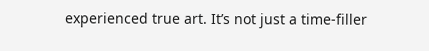experienced true art. It’s not just a time-filler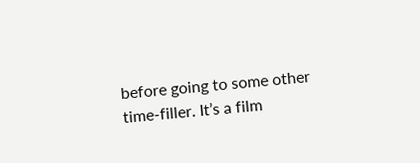before going to some other time-filler. It’s a film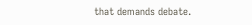that demands debate.